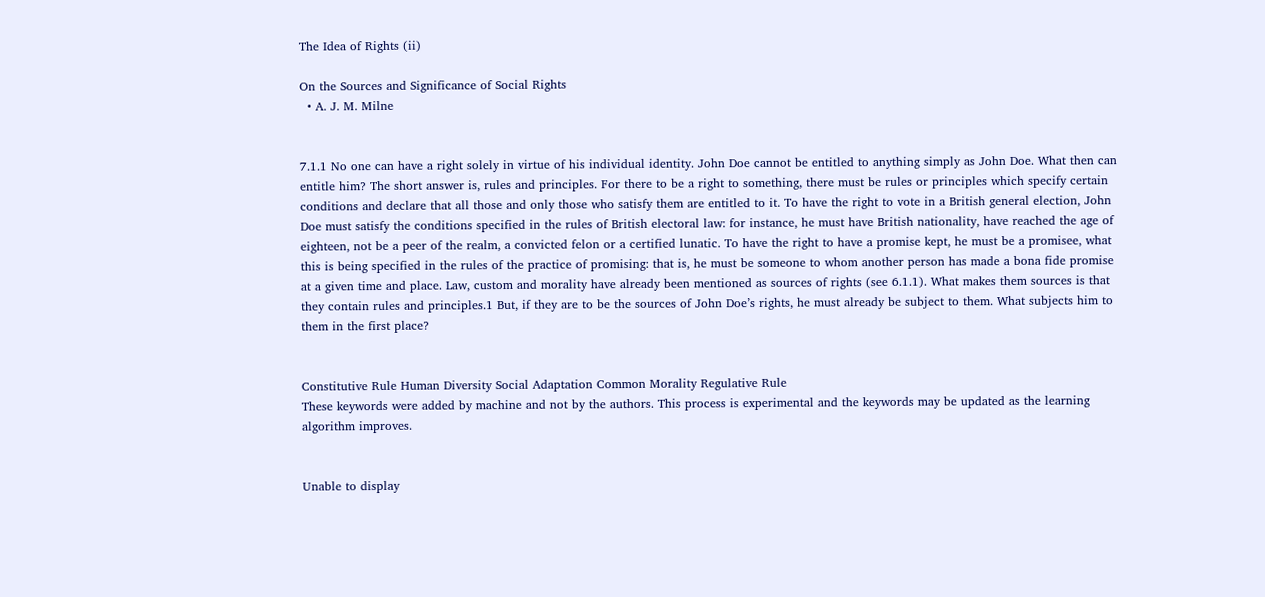The Idea of Rights (ii)

On the Sources and Significance of Social Rights
  • A. J. M. Milne


7.1.1 No one can have a right solely in virtue of his individual identity. John Doe cannot be entitled to anything simply as John Doe. What then can entitle him? The short answer is, rules and principles. For there to be a right to something, there must be rules or principles which specify certain conditions and declare that all those and only those who satisfy them are entitled to it. To have the right to vote in a British general election, John Doe must satisfy the conditions specified in the rules of British electoral law: for instance, he must have British nationality, have reached the age of eighteen, not be a peer of the realm, a convicted felon or a certified lunatic. To have the right to have a promise kept, he must be a promisee, what this is being specified in the rules of the practice of promising: that is, he must be someone to whom another person has made a bona fide promise at a given time and place. Law, custom and morality have already been mentioned as sources of rights (see 6.1.1). What makes them sources is that they contain rules and principles.1 But, if they are to be the sources of John Doe’s rights, he must already be subject to them. What subjects him to them in the first place?


Constitutive Rule Human Diversity Social Adaptation Common Morality Regulative Rule
These keywords were added by machine and not by the authors. This process is experimental and the keywords may be updated as the learning algorithm improves.


Unable to display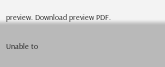preview. Download preview PDF.

Unable to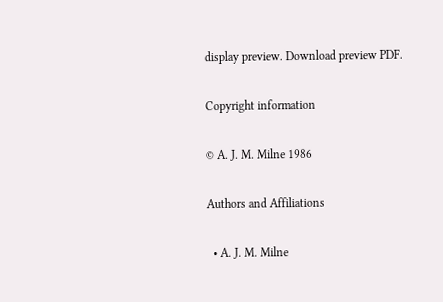display preview. Download preview PDF.

Copyright information

© A. J. M. Milne 1986

Authors and Affiliations

  • A. J. M. Milne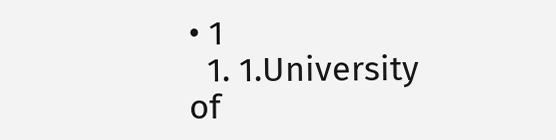• 1
  1. 1.University of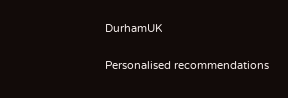DurhamUK

Personalised recommendations